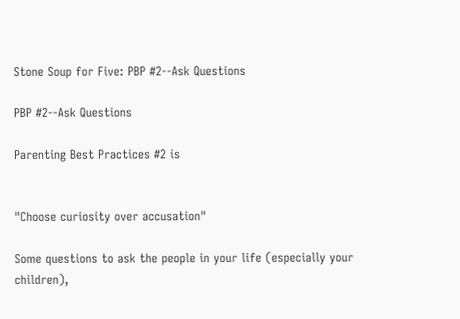Stone Soup for Five: PBP #2--Ask Questions

PBP #2--Ask Questions

Parenting Best Practices #2 is


"Choose curiosity over accusation"

Some questions to ask the people in your life (especially your children),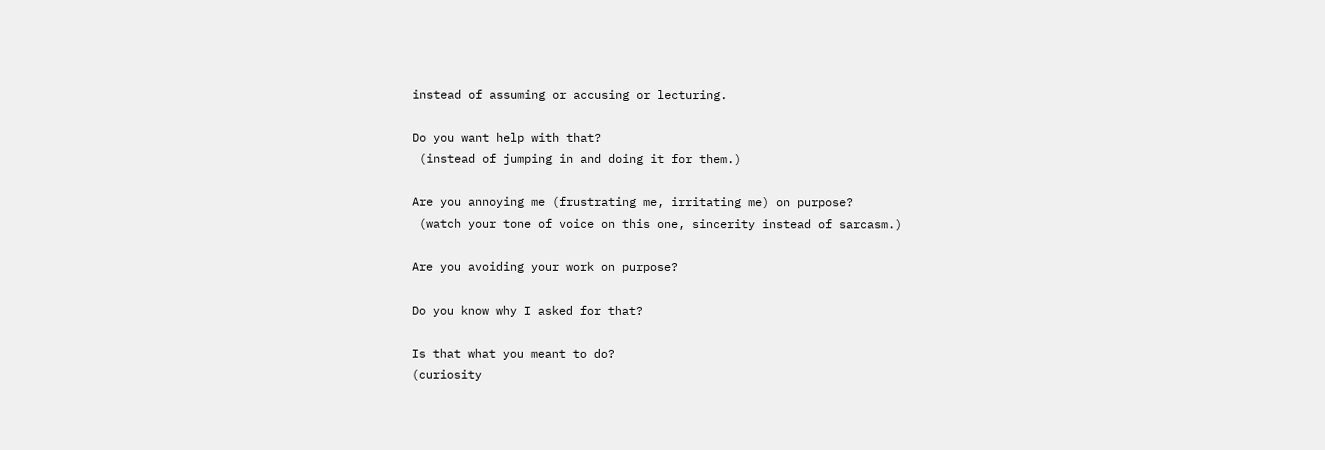instead of assuming or accusing or lecturing.

Do you want help with that?
 (instead of jumping in and doing it for them.)

Are you annoying me (frustrating me, irritating me) on purpose?
 (watch your tone of voice on this one, sincerity instead of sarcasm.)

Are you avoiding your work on purpose?

Do you know why I asked for that?

Is that what you meant to do?
(curiosity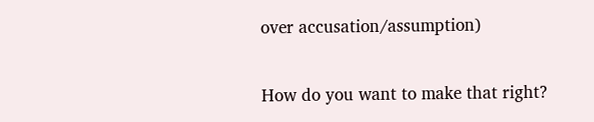over accusation/assumption)

How do you want to make that right?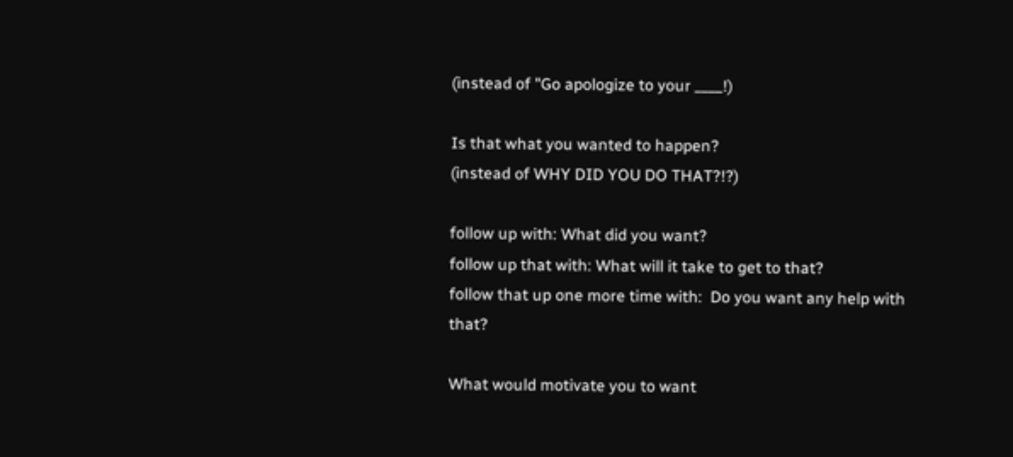(instead of "Go apologize to your ____!)

Is that what you wanted to happen?
(instead of WHY DID YOU DO THAT?!?)

follow up with: What did you want?
follow up that with: What will it take to get to that?
follow that up one more time with:  Do you want any help with that?

What would motivate you to want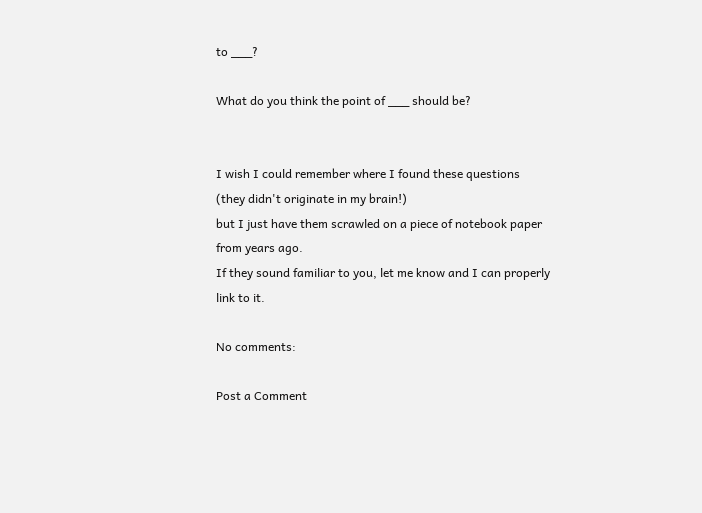to ___?

What do you think the point of ___ should be?


I wish I could remember where I found these questions
(they didn't originate in my brain!)
but I just have them scrawled on a piece of notebook paper from years ago.
If they sound familiar to you, let me know and I can properly link to it.

No comments:

Post a Comment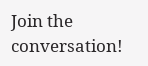Join the conversation!